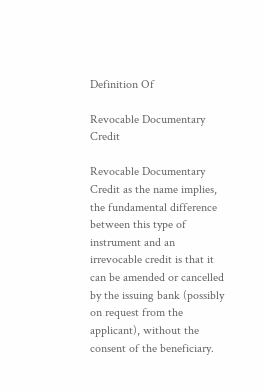Definition Of

Revocable Documentary Credit

Revocable Documentary Credit as the name implies, the fundamental difference between this type of instrument and an irrevocable credit is that it can be amended or cancelled by the issuing bank (possibly on request from the applicant), without the consent of the beneficiary.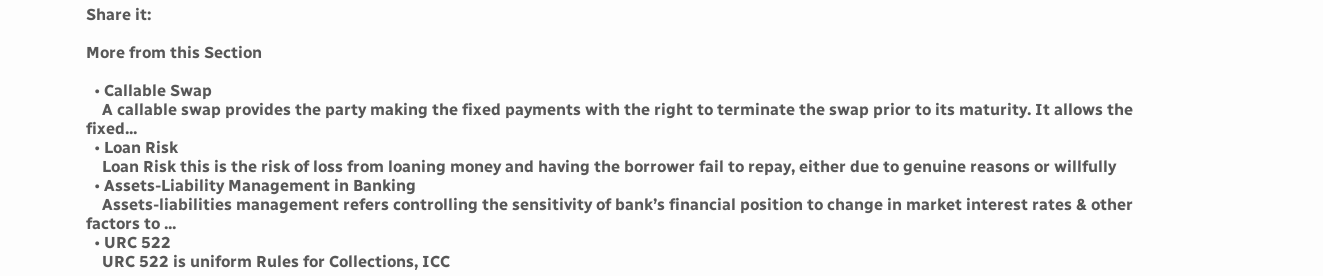Share it:

More from this Section

  • Callable Swap
    A callable swap provides the party making the fixed payments with the right to terminate the swap prior to its maturity. It allows the fixed...
  • Loan Risk
    Loan Risk this is the risk of loss from loaning money and having the borrower fail to repay, either due to genuine reasons or willfully
  • Assets-Liability Management in Banking
    Assets-liabilities management refers controlling the sensitivity of bank’s financial position to change in market interest rates & other factors to ...
  • URC 522
    URC 522 is uniform Rules for Collections, ICC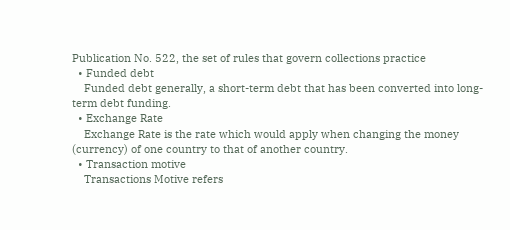Publication No. 522, the set of rules that govern collections practice
  • Funded debt
    Funded debt generally, a short-term debt that has been converted into long-term debt funding.
  • Exchange Rate
    Exchange Rate is the rate which would apply when changing the money (currency) of one country to that of another country.
  • Transaction motive
    Transactions Motive refers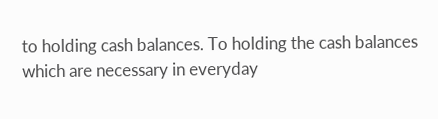to holding cash balances. To holding the cash balances which are necessary in everyday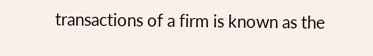transactions of a firm is known as the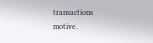transactions motive.